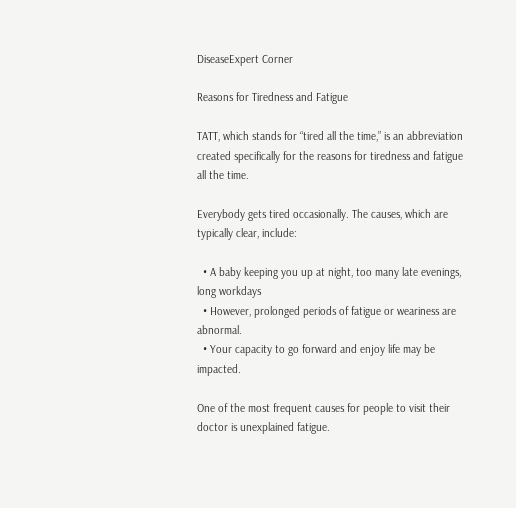DiseaseExpert Corner

Reasons for Tiredness and Fatigue

TATT, which stands for “tired all the time,” is an abbreviation created specifically for the reasons for tiredness and fatigue all the time.

Everybody gets tired occasionally. The causes, which are typically clear, include:

  • A baby keeping you up at night, too many late evenings, long workdays
  • However, prolonged periods of fatigue or weariness are abnormal.
  • Your capacity to go forward and enjoy life may be impacted.

One of the most frequent causes for people to visit their doctor is unexplained fatigue.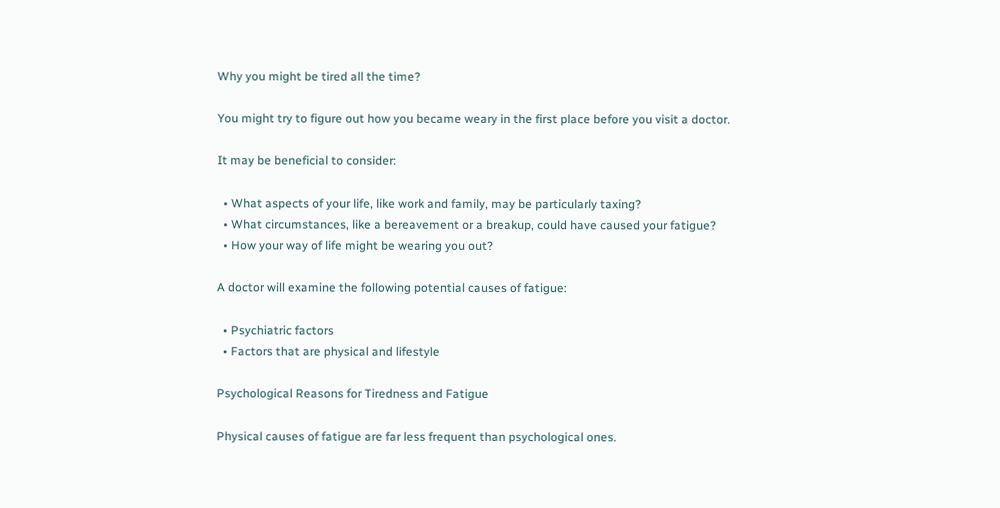Why you might be tired all the time?

You might try to figure out how you became weary in the first place before you visit a doctor.

It may be beneficial to consider:

  • What aspects of your life, like work and family, may be particularly taxing?
  • What circumstances, like a bereavement or a breakup, could have caused your fatigue?
  • How your way of life might be wearing you out?

A doctor will examine the following potential causes of fatigue:

  • Psychiatric factors
  • Factors that are physical and lifestyle

Psychological Reasons for Tiredness and Fatigue

Physical causes of fatigue are far less frequent than psychological ones.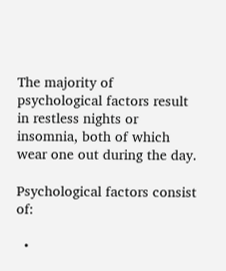The majority of psychological factors result in restless nights or insomnia, both of which wear one out during the day.

Psychological factors consist of:

  •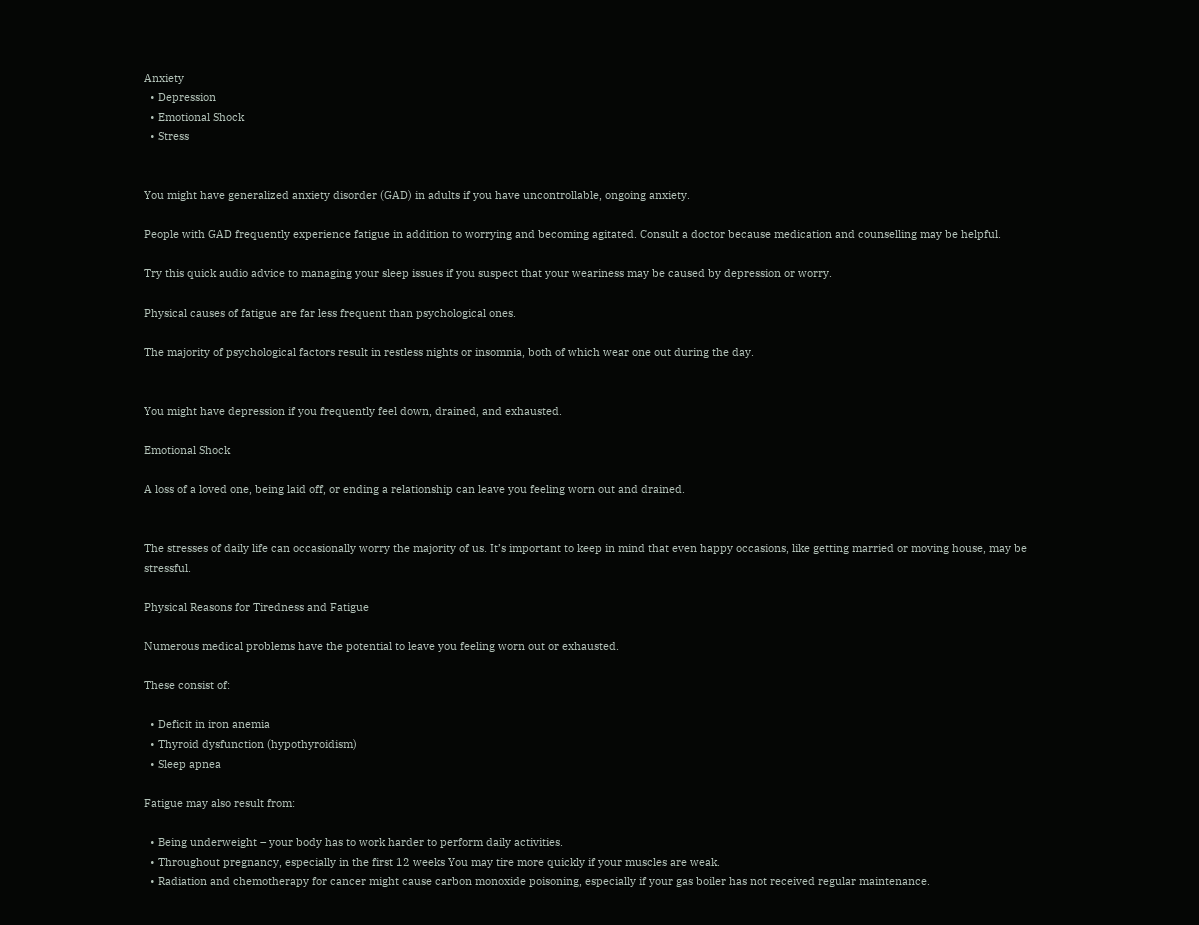Anxiety
  • Depression
  • Emotional Shock
  • Stress


You might have generalized anxiety disorder (GAD) in adults if you have uncontrollable, ongoing anxiety.

People with GAD frequently experience fatigue in addition to worrying and becoming agitated. Consult a doctor because medication and counselling may be helpful.

Try this quick audio advice to managing your sleep issues if you suspect that your weariness may be caused by depression or worry.

Physical causes of fatigue are far less frequent than psychological ones.

The majority of psychological factors result in restless nights or insomnia, both of which wear one out during the day.


You might have depression if you frequently feel down, drained, and exhausted.

Emotional Shock

A loss of a loved one, being laid off, or ending a relationship can leave you feeling worn out and drained.


The stresses of daily life can occasionally worry the majority of us. It’s important to keep in mind that even happy occasions, like getting married or moving house, may be stressful.

Physical Reasons for Tiredness and Fatigue

Numerous medical problems have the potential to leave you feeling worn out or exhausted.

These consist of:

  • Deficit in iron anemia
  • Thyroid dysfunction (hypothyroidism)
  • Sleep apnea

Fatigue may also result from:

  • Being underweight – your body has to work harder to perform daily activities.
  • Throughout pregnancy, especially in the first 12 weeks You may tire more quickly if your muscles are weak.
  • Radiation and chemotherapy for cancer might cause carbon monoxide poisoning, especially if your gas boiler has not received regular maintenance.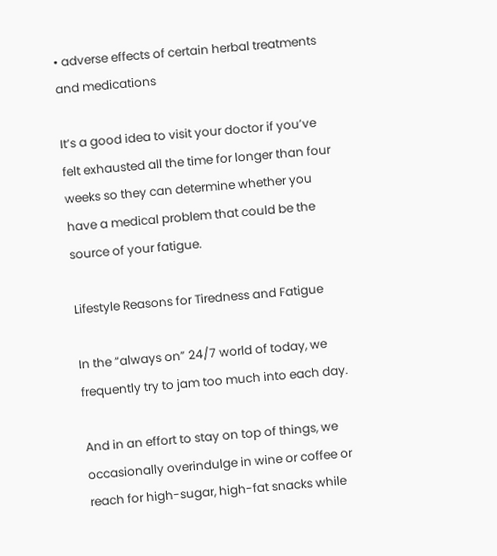• adverse effects of certain herbal treatments and medications

It’s a good idea to visit your doctor if you’ve felt exhausted all the time for longer than four weeks so they can determine whether you have a medical problem that could be the source of your fatigue.

Lifestyle Reasons for Tiredness and Fatigue

In the “always on” 24/7 world of today, we frequently try to jam too much into each day.

And in an effort to stay on top of things, we occasionally overindulge in wine or coffee or reach for high-sugar, high-fat snacks while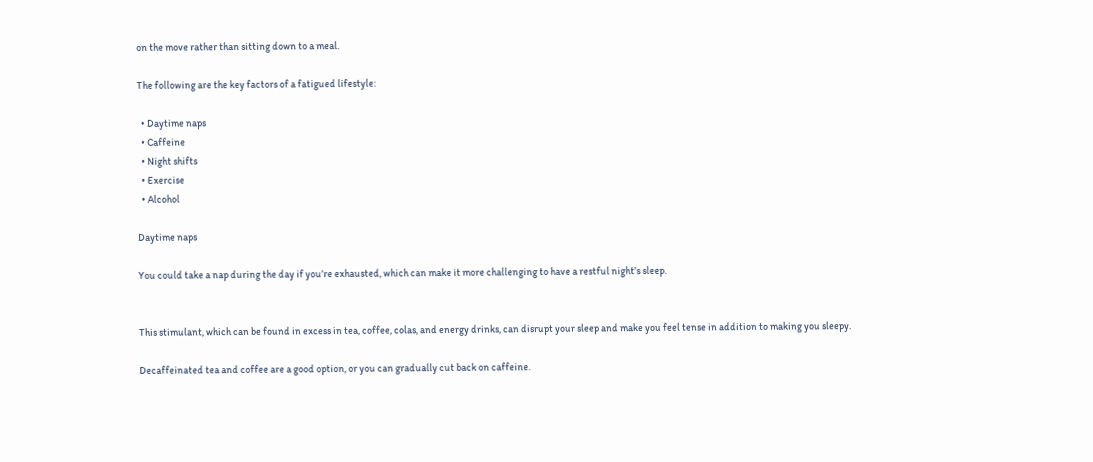on the move rather than sitting down to a meal.

The following are the key factors of a fatigued lifestyle:

  • Daytime naps
  • Caffeine
  • Night shifts
  • Exercise
  • Alcohol

Daytime naps

You could take a nap during the day if you’re exhausted, which can make it more challenging to have a restful night’s sleep.


This stimulant, which can be found in excess in tea, coffee, colas, and energy drinks, can disrupt your sleep and make you feel tense in addition to making you sleepy.

Decaffeinated tea and coffee are a good option, or you can gradually cut back on caffeine.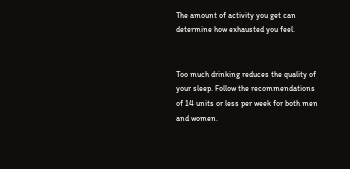The amount of activity you get can determine how exhausted you feel.


Too much drinking reduces the quality of your sleep. Follow the recommendations of 14 units or less per week for both men and women.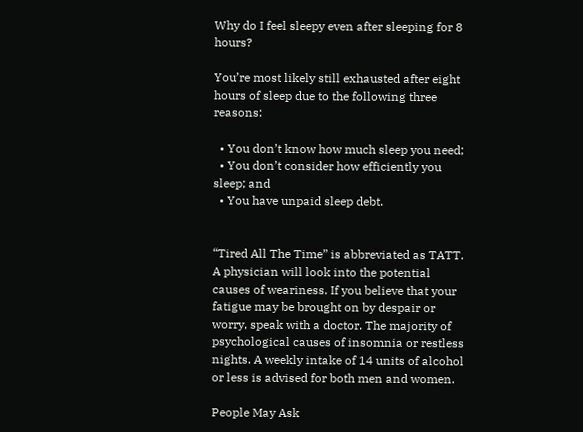Why do I feel sleepy even after sleeping for 8 hours?

You’re most likely still exhausted after eight hours of sleep due to the following three reasons:

  • You don’t know how much sleep you need;
  • You don’t consider how efficiently you sleep; and
  • You have unpaid sleep debt.


“Tired All The Time” is abbreviated as TATT. A physician will look into the potential causes of weariness. If you believe that your fatigue may be brought on by despair or worry, speak with a doctor. The majority of psychological causes of insomnia or restless nights. A weekly intake of 14 units of alcohol or less is advised for both men and women.

People May Ask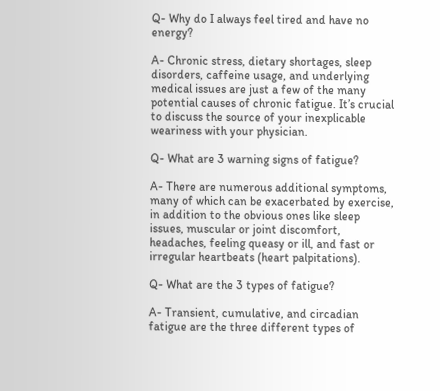Q- Why do I always feel tired and have no energy?

A- Chronic stress, dietary shortages, sleep disorders, caffeine usage, and underlying medical issues are just a few of the many potential causes of chronic fatigue. It’s crucial to discuss the source of your inexplicable weariness with your physician.

Q- What are 3 warning signs of fatigue?

A- There are numerous additional symptoms, many of which can be exacerbated by exercise, in addition to the obvious ones like sleep issues, muscular or joint discomfort, headaches, feeling queasy or ill, and fast or irregular heartbeats (heart palpitations).

Q- What are the 3 types of fatigue?

A- Transient, cumulative, and circadian fatigue are the three different types of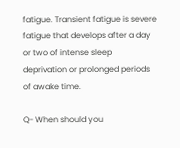fatigue. Transient fatigue is severe fatigue that develops after a day or two of intense sleep deprivation or prolonged periods of awake time.

Q- When should you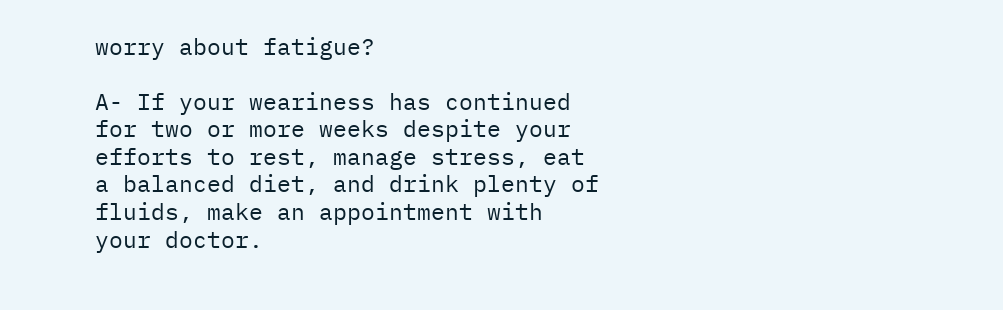worry about fatigue?

A- If your weariness has continued for two or more weeks despite your efforts to rest, manage stress, eat a balanced diet, and drink plenty of fluids, make an appointment with your doctor.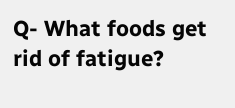Q- What foods get rid of fatigue?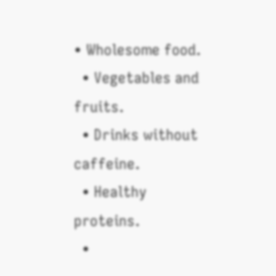• Wholesome food.
  • Vegetables and fruits.
  • Drinks without caffeine.
  • Healthy proteins.
  •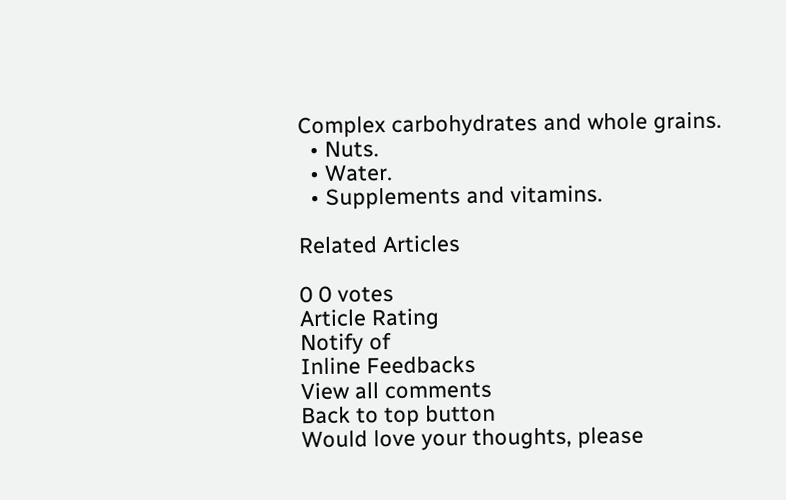Complex carbohydrates and whole grains.
  • Nuts.
  • Water.
  • Supplements and vitamins.

Related Articles

0 0 votes
Article Rating
Notify of
Inline Feedbacks
View all comments
Back to top button
Would love your thoughts, please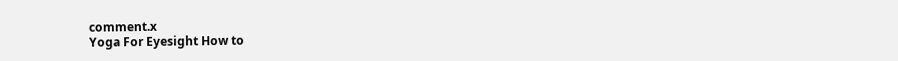comment.x
Yoga For Eyesight How to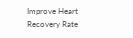Improve Heart Recovery Rate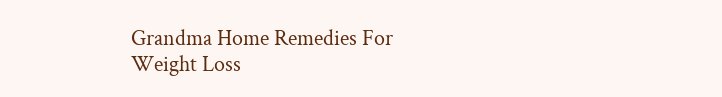Grandma Home Remedies For Weight Loss